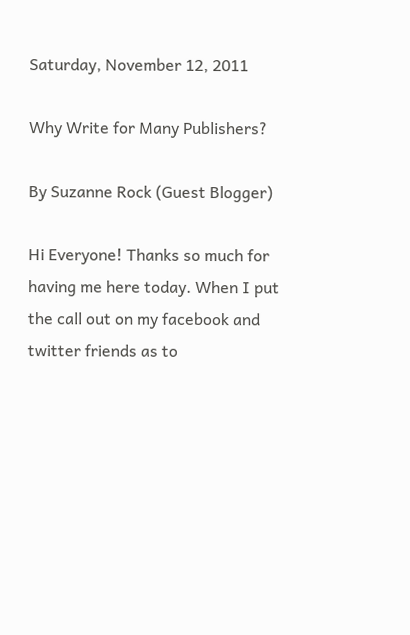Saturday, November 12, 2011

Why Write for Many Publishers?

By Suzanne Rock (Guest Blogger)

Hi Everyone! Thanks so much for having me here today. When I put the call out on my facebook and twitter friends as to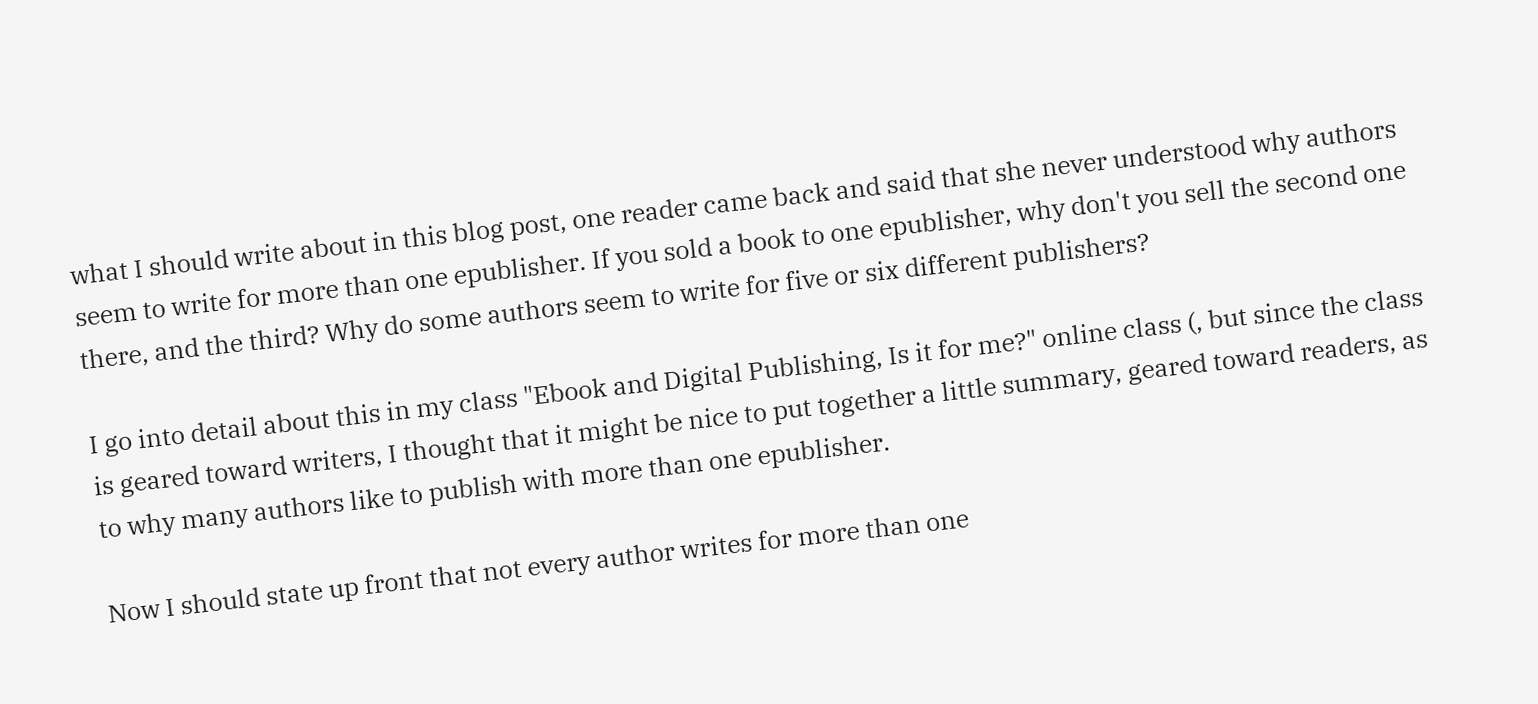what I should write about in this blog post, one reader came back and said that she never understood why authors seem to write for more than one epublisher. If you sold a book to one epublisher, why don't you sell the second one there, and the third? Why do some authors seem to write for five or six different publishers?

I go into detail about this in my class "Ebook and Digital Publishing, Is it for me?" online class (, but since the class is geared toward writers, I thought that it might be nice to put together a little summary, geared toward readers, as to why many authors like to publish with more than one epublisher.

Now I should state up front that not every author writes for more than one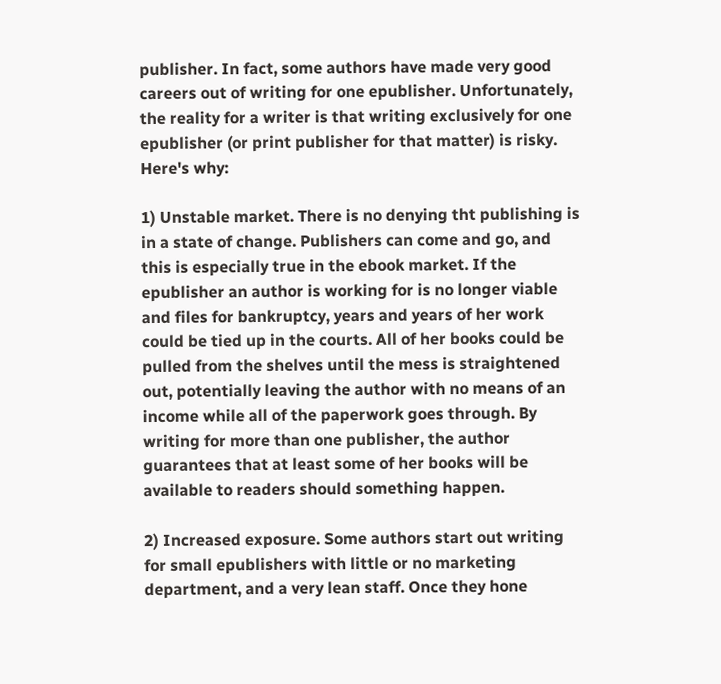publisher. In fact, some authors have made very good careers out of writing for one epublisher. Unfortunately, the reality for a writer is that writing exclusively for one epublisher (or print publisher for that matter) is risky. Here's why:

1) Unstable market. There is no denying tht publishing is in a state of change. Publishers can come and go, and this is especially true in the ebook market. If the epublisher an author is working for is no longer viable and files for bankruptcy, years and years of her work could be tied up in the courts. All of her books could be pulled from the shelves until the mess is straightened out, potentially leaving the author with no means of an income while all of the paperwork goes through. By writing for more than one publisher, the author guarantees that at least some of her books will be available to readers should something happen.

2) Increased exposure. Some authors start out writing for small epublishers with little or no marketing department, and a very lean staff. Once they hone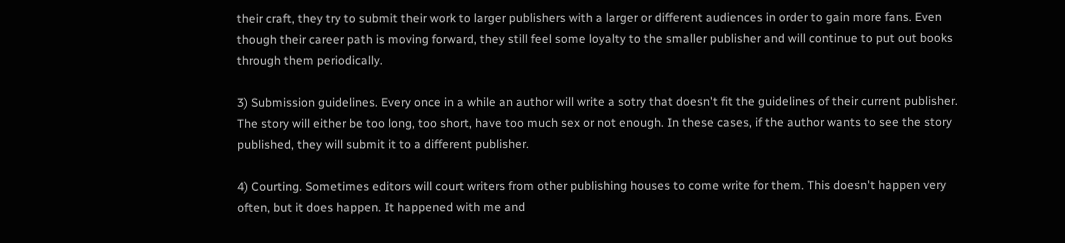their craft, they try to submit their work to larger publishers with a larger or different audiences in order to gain more fans. Even though their career path is moving forward, they still feel some loyalty to the smaller publisher and will continue to put out books through them periodically.

3) Submission guidelines. Every once in a while an author will write a sotry that doesn't fit the guidelines of their current publisher. The story will either be too long, too short, have too much sex or not enough. In these cases, if the author wants to see the story published, they will submit it to a different publisher.

4) Courting. Sometimes editors will court writers from other publishing houses to come write for them. This doesn't happen very often, but it does happen. It happened with me and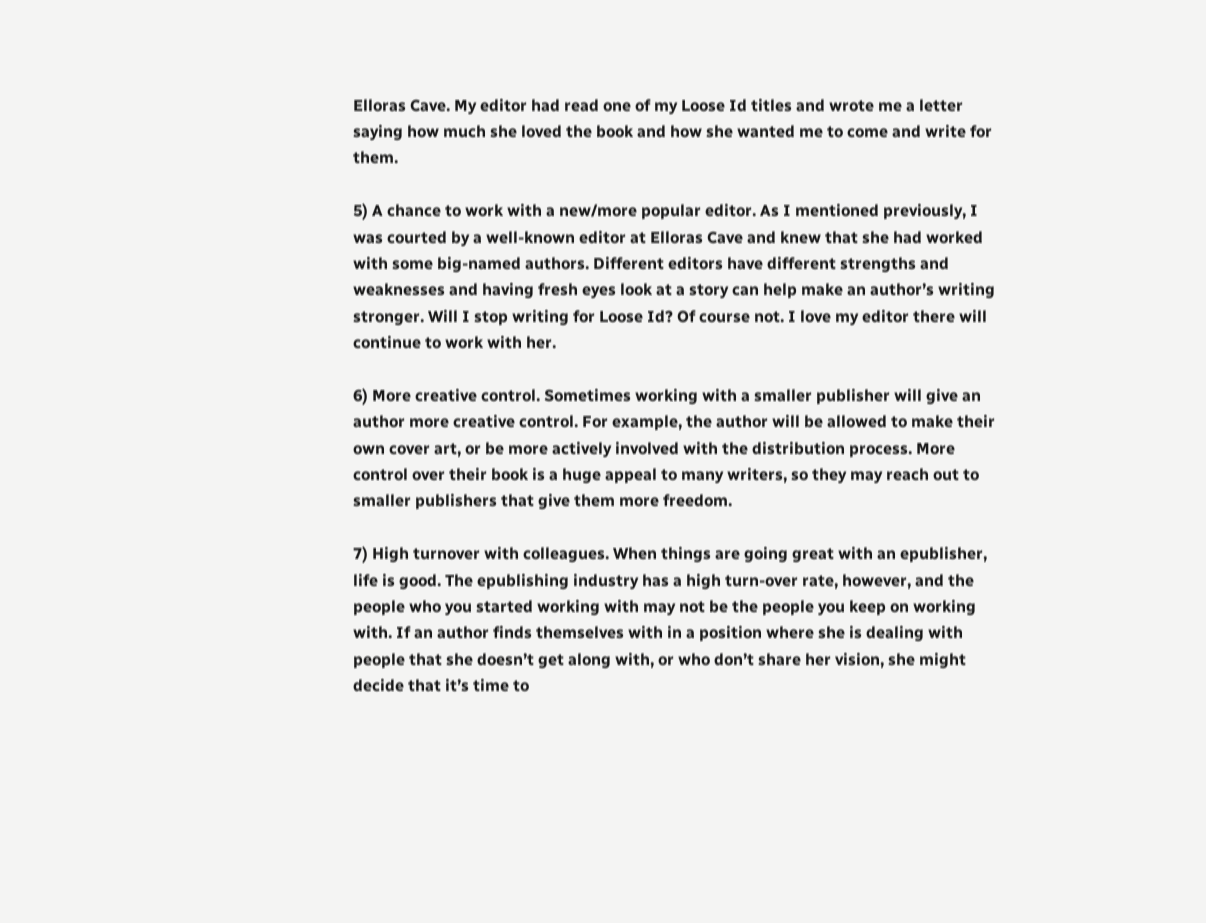Elloras Cave. My editor had read one of my Loose Id titles and wrote me a letter saying how much she loved the book and how she wanted me to come and write for them.

5) A chance to work with a new/more popular editor. As I mentioned previously, I was courted by a well-known editor at Elloras Cave and knew that she had worked with some big-named authors. Different editors have different strengths and weaknesses and having fresh eyes look at a story can help make an author’s writing stronger. Will I stop writing for Loose Id? Of course not. I love my editor there will continue to work with her.

6) More creative control. Sometimes working with a smaller publisher will give an author more creative control. For example, the author will be allowed to make their own cover art, or be more actively involved with the distribution process. More control over their book is a huge appeal to many writers, so they may reach out to smaller publishers that give them more freedom.

7) High turnover with colleagues. When things are going great with an epublisher, life is good. The epublishing industry has a high turn-over rate, however, and the people who you started working with may not be the people you keep on working with. If an author finds themselves with in a position where she is dealing with people that she doesn’t get along with, or who don’t share her vision, she might decide that it’s time to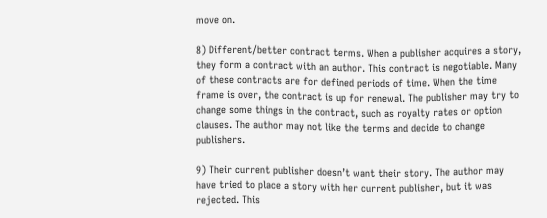move on.

8) Different/better contract terms. When a publisher acquires a story, they form a contract with an author. This contract is negotiable. Many of these contracts are for defined periods of time. When the time frame is over, the contract is up for renewal. The publisher may try to change some things in the contract, such as royalty rates or option clauses. The author may not like the terms and decide to change publishers.

9) Their current publisher doesn’t want their story. The author may have tried to place a story with her current publisher, but it was rejected. This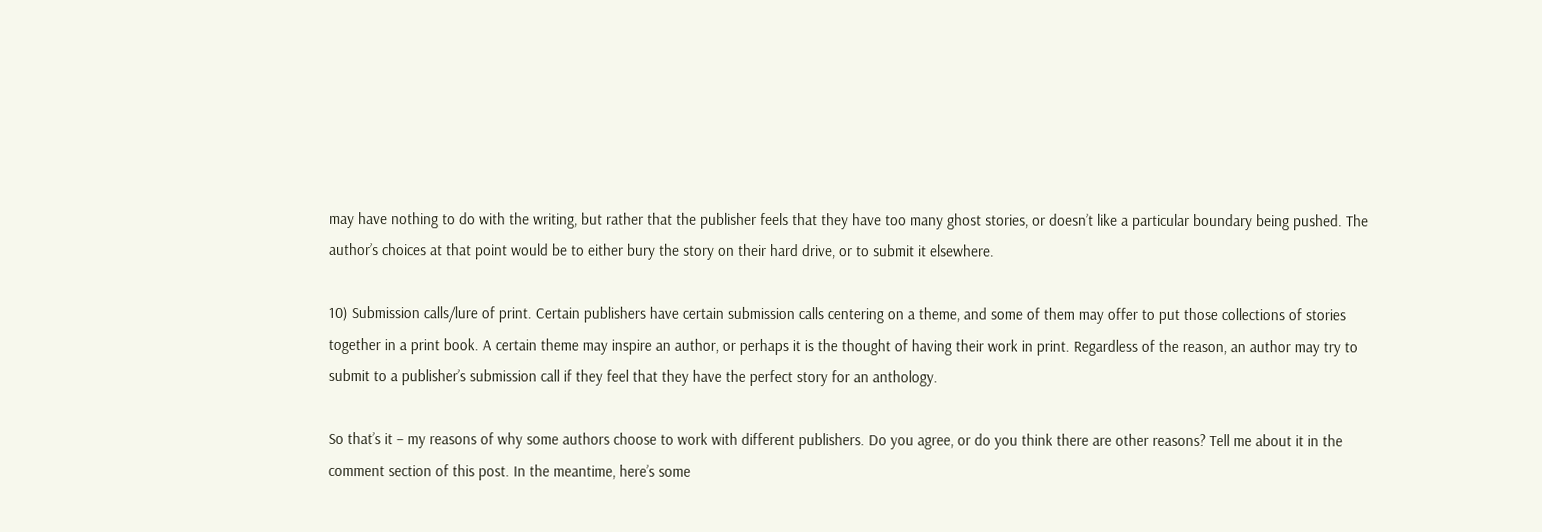may have nothing to do with the writing, but rather that the publisher feels that they have too many ghost stories, or doesn’t like a particular boundary being pushed. The author’s choices at that point would be to either bury the story on their hard drive, or to submit it elsewhere.

10) Submission calls/lure of print. Certain publishers have certain submission calls centering on a theme, and some of them may offer to put those collections of stories together in a print book. A certain theme may inspire an author, or perhaps it is the thought of having their work in print. Regardless of the reason, an author may try to submit to a publisher’s submission call if they feel that they have the perfect story for an anthology.

So that’s it – my reasons of why some authors choose to work with different publishers. Do you agree, or do you think there are other reasons? Tell me about it in the comment section of this post. In the meantime, here’s some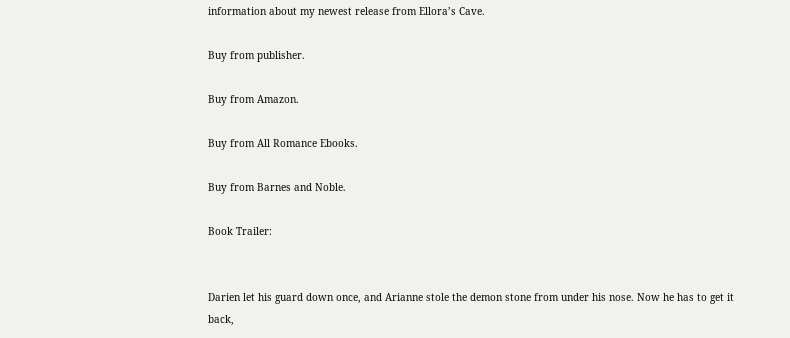information about my newest release from Ellora’s Cave.

Buy from publisher.

Buy from Amazon.

Buy from All Romance Ebooks.

Buy from Barnes and Noble.

Book Trailer:


Darien let his guard down once, and Arianne stole the demon stone from under his nose. Now he has to get it back,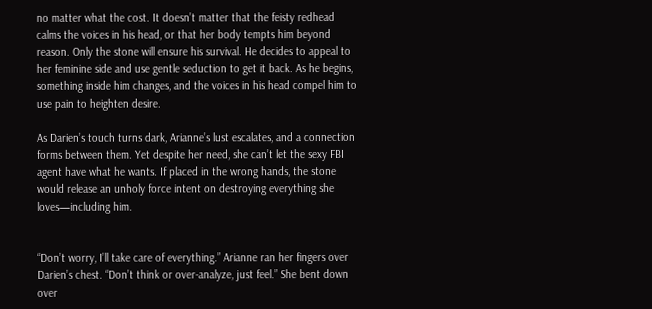no matter what the cost. It doesn’t matter that the feisty redhead calms the voices in his head, or that her body tempts him beyond reason. Only the stone will ensure his survival. He decides to appeal to her feminine side and use gentle seduction to get it back. As he begins, something inside him changes, and the voices in his head compel him to use pain to heighten desire.

As Darien’s touch turns dark, Arianne’s lust escalates, and a connection forms between them. Yet despite her need, she can’t let the sexy FBI agent have what he wants. If placed in the wrong hands, the stone would release an unholy force intent on destroying everything she loves—including him.


“Don’t worry, I’ll take care of everything.” Arianne ran her fingers over Darien’s chest. “Don’t think or over-analyze, just feel.” She bent down over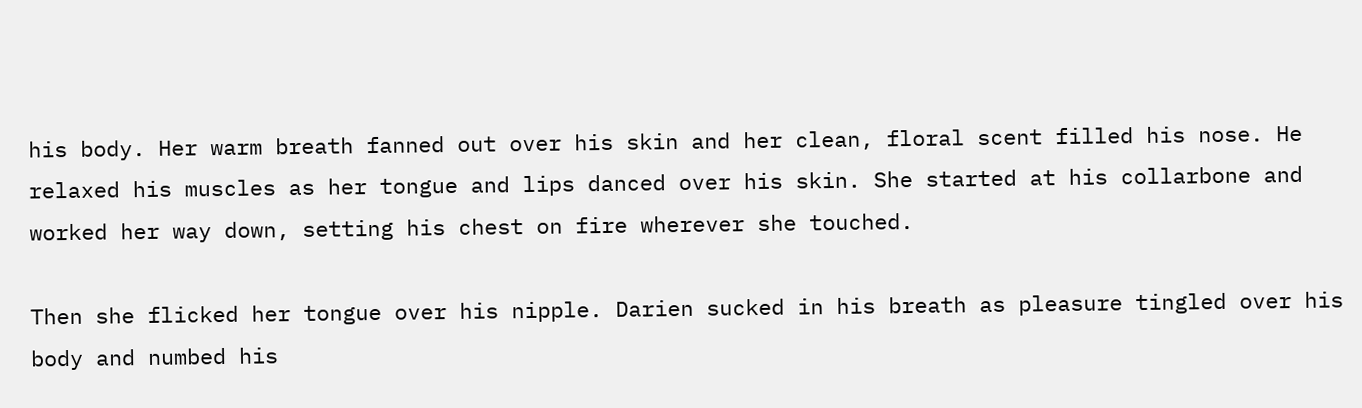his body. Her warm breath fanned out over his skin and her clean, floral scent filled his nose. He relaxed his muscles as her tongue and lips danced over his skin. She started at his collarbone and worked her way down, setting his chest on fire wherever she touched.

Then she flicked her tongue over his nipple. Darien sucked in his breath as pleasure tingled over his body and numbed his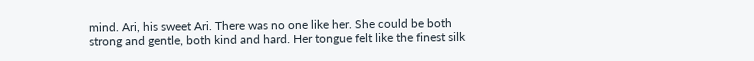mind. Ari, his sweet Ari. There was no one like her. She could be both strong and gentle, both kind and hard. Her tongue felt like the finest silk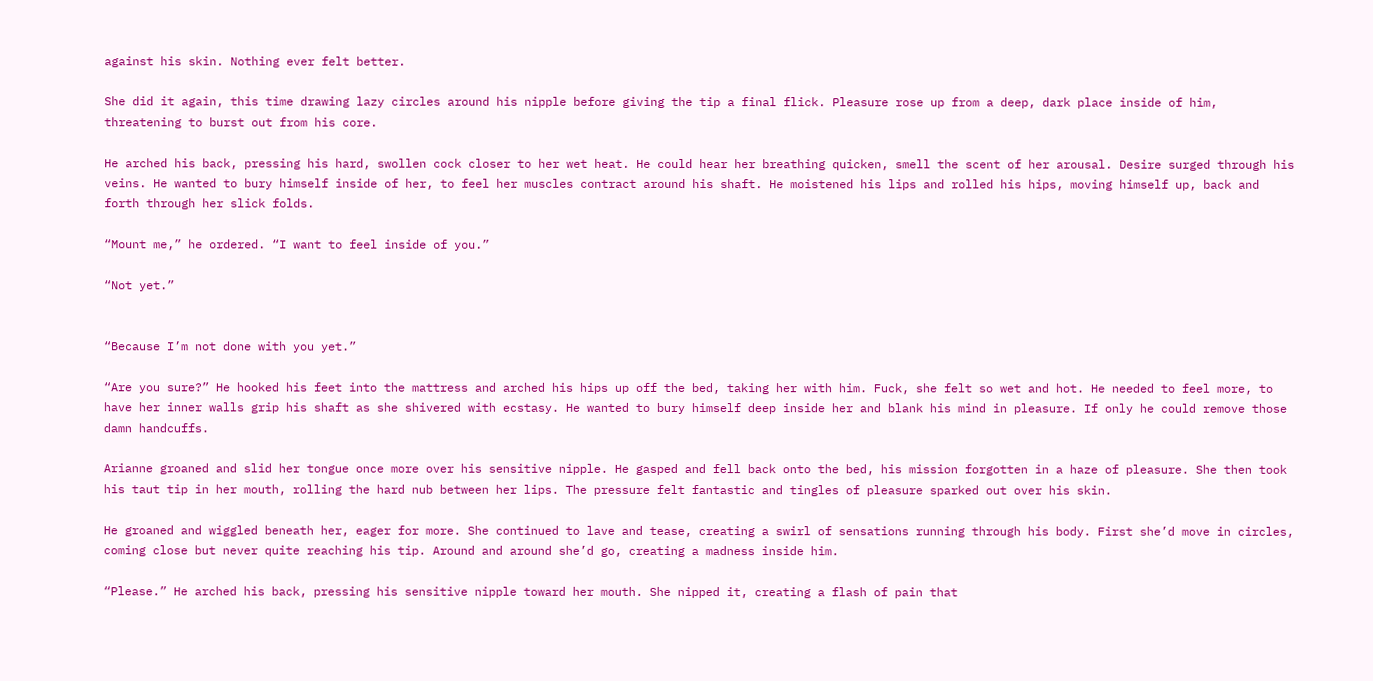against his skin. Nothing ever felt better.

She did it again, this time drawing lazy circles around his nipple before giving the tip a final flick. Pleasure rose up from a deep, dark place inside of him, threatening to burst out from his core.

He arched his back, pressing his hard, swollen cock closer to her wet heat. He could hear her breathing quicken, smell the scent of her arousal. Desire surged through his veins. He wanted to bury himself inside of her, to feel her muscles contract around his shaft. He moistened his lips and rolled his hips, moving himself up, back and forth through her slick folds.

“Mount me,” he ordered. “I want to feel inside of you.”

“Not yet.”


“Because I’m not done with you yet.”

“Are you sure?” He hooked his feet into the mattress and arched his hips up off the bed, taking her with him. Fuck, she felt so wet and hot. He needed to feel more, to have her inner walls grip his shaft as she shivered with ecstasy. He wanted to bury himself deep inside her and blank his mind in pleasure. If only he could remove those damn handcuffs.

Arianne groaned and slid her tongue once more over his sensitive nipple. He gasped and fell back onto the bed, his mission forgotten in a haze of pleasure. She then took his taut tip in her mouth, rolling the hard nub between her lips. The pressure felt fantastic and tingles of pleasure sparked out over his skin.

He groaned and wiggled beneath her, eager for more. She continued to lave and tease, creating a swirl of sensations running through his body. First she’d move in circles, coming close but never quite reaching his tip. Around and around she’d go, creating a madness inside him.

“Please.” He arched his back, pressing his sensitive nipple toward her mouth. She nipped it, creating a flash of pain that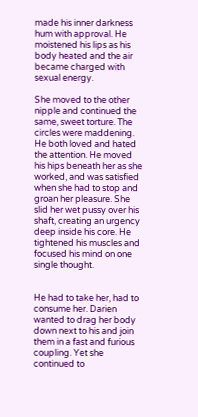made his inner darkness hum with approval. He moistened his lips as his body heated and the air became charged with sexual energy.

She moved to the other nipple and continued the same, sweet torture. The circles were maddening. He both loved and hated the attention. He moved his hips beneath her as she worked, and was satisfied when she had to stop and groan her pleasure. She slid her wet pussy over his shaft, creating an urgency deep inside his core. He tightened his muscles and focused his mind on one single thought.


He had to take her, had to consume her. Darien wanted to drag her body down next to his and join them in a fast and furious coupling. Yet she continued to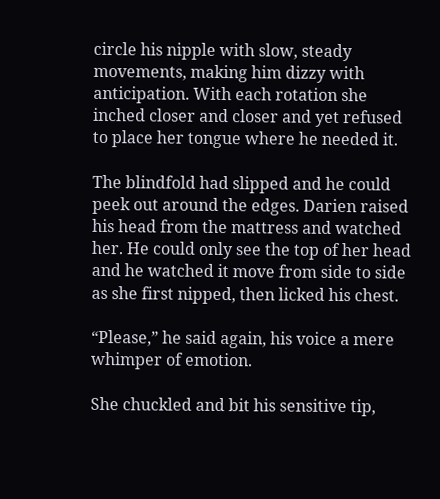circle his nipple with slow, steady movements, making him dizzy with anticipation. With each rotation she inched closer and closer and yet refused to place her tongue where he needed it.

The blindfold had slipped and he could peek out around the edges. Darien raised his head from the mattress and watched her. He could only see the top of her head and he watched it move from side to side as she first nipped, then licked his chest.

“Please,” he said again, his voice a mere whimper of emotion.

She chuckled and bit his sensitive tip,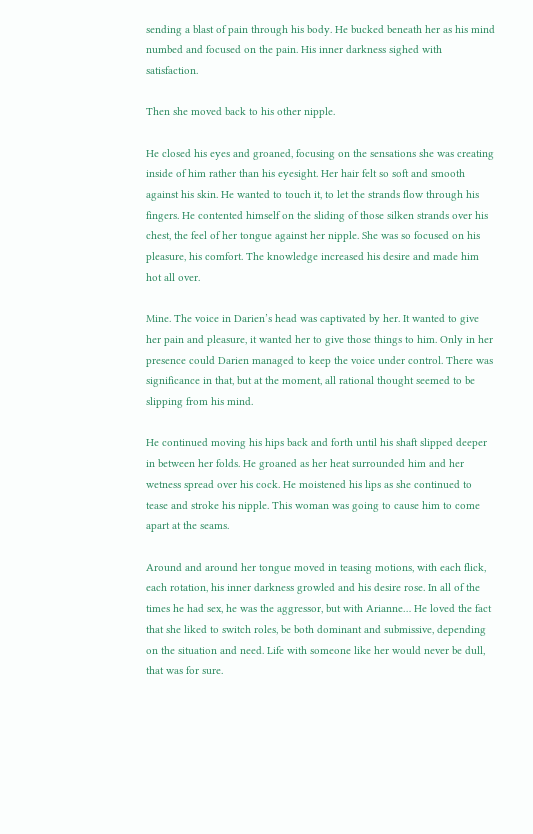sending a blast of pain through his body. He bucked beneath her as his mind numbed and focused on the pain. His inner darkness sighed with satisfaction.

Then she moved back to his other nipple.

He closed his eyes and groaned, focusing on the sensations she was creating inside of him rather than his eyesight. Her hair felt so soft and smooth against his skin. He wanted to touch it, to let the strands flow through his fingers. He contented himself on the sliding of those silken strands over his chest, the feel of her tongue against her nipple. She was so focused on his pleasure, his comfort. The knowledge increased his desire and made him hot all over.

Mine. The voice in Darien’s head was captivated by her. It wanted to give her pain and pleasure, it wanted her to give those things to him. Only in her presence could Darien managed to keep the voice under control. There was significance in that, but at the moment, all rational thought seemed to be slipping from his mind.

He continued moving his hips back and forth until his shaft slipped deeper in between her folds. He groaned as her heat surrounded him and her wetness spread over his cock. He moistened his lips as she continued to tease and stroke his nipple. This woman was going to cause him to come apart at the seams.

Around and around her tongue moved in teasing motions, with each flick, each rotation, his inner darkness growled and his desire rose. In all of the times he had sex, he was the aggressor, but with Arianne… He loved the fact that she liked to switch roles, be both dominant and submissive, depending on the situation and need. Life with someone like her would never be dull, that was for sure.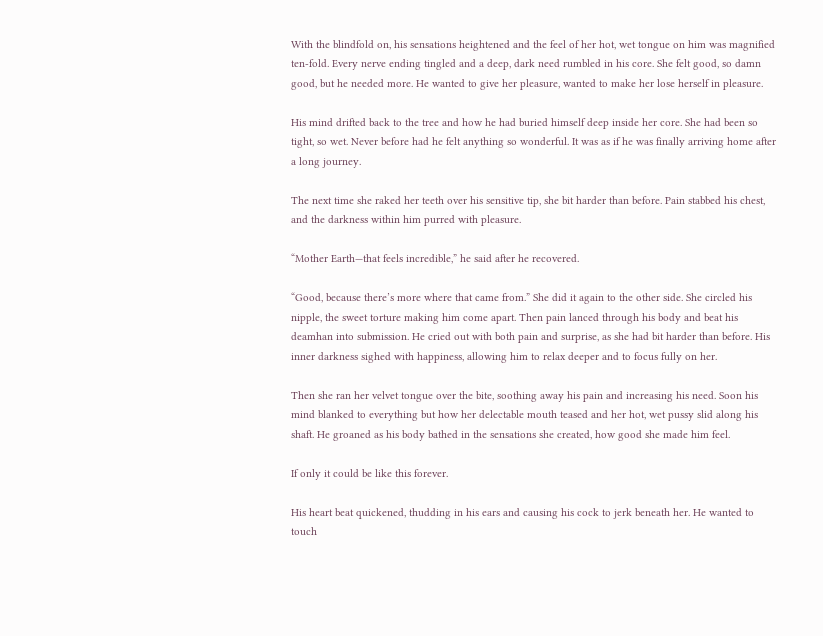With the blindfold on, his sensations heightened and the feel of her hot, wet tongue on him was magnified ten-fold. Every nerve ending tingled and a deep, dark need rumbled in his core. She felt good, so damn good, but he needed more. He wanted to give her pleasure, wanted to make her lose herself in pleasure.

His mind drifted back to the tree and how he had buried himself deep inside her core. She had been so tight, so wet. Never before had he felt anything so wonderful. It was as if he was finally arriving home after a long journey.

The next time she raked her teeth over his sensitive tip, she bit harder than before. Pain stabbed his chest, and the darkness within him purred with pleasure.

“Mother Earth—that feels incredible,” he said after he recovered.

“Good, because there’s more where that came from.” She did it again to the other side. She circled his nipple, the sweet torture making him come apart. Then pain lanced through his body and beat his deamhan into submission. He cried out with both pain and surprise, as she had bit harder than before. His inner darkness sighed with happiness, allowing him to relax deeper and to focus fully on her.

Then she ran her velvet tongue over the bite, soothing away his pain and increasing his need. Soon his mind blanked to everything but how her delectable mouth teased and her hot, wet pussy slid along his shaft. He groaned as his body bathed in the sensations she created, how good she made him feel.

If only it could be like this forever.

His heart beat quickened, thudding in his ears and causing his cock to jerk beneath her. He wanted to touch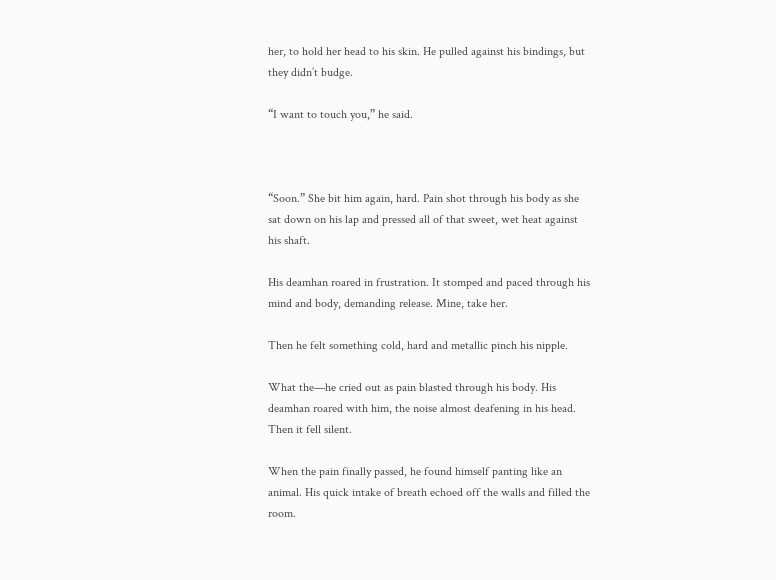her, to hold her head to his skin. He pulled against his bindings, but they didn’t budge.

“I want to touch you,” he said.



“Soon.” She bit him again, hard. Pain shot through his body as she sat down on his lap and pressed all of that sweet, wet heat against his shaft.

His deamhan roared in frustration. It stomped and paced through his mind and body, demanding release. Mine, take her.

Then he felt something cold, hard and metallic pinch his nipple.

What the—he cried out as pain blasted through his body. His deamhan roared with him, the noise almost deafening in his head. Then it fell silent.

When the pain finally passed, he found himself panting like an animal. His quick intake of breath echoed off the walls and filled the room.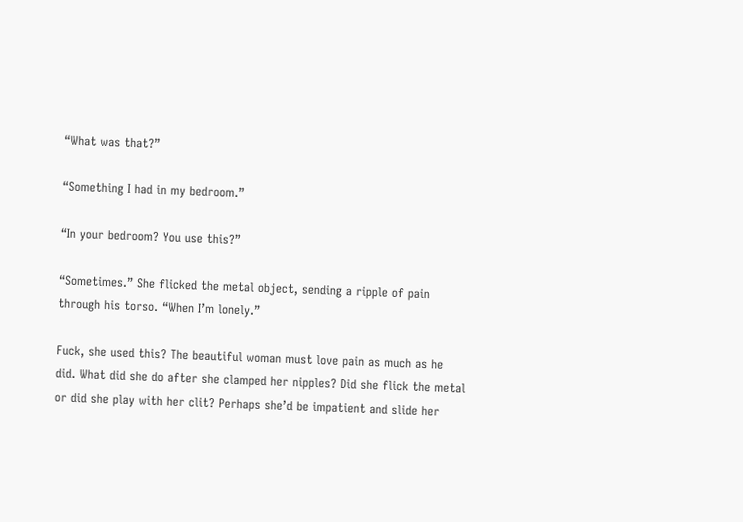“What was that?”

“Something I had in my bedroom.”

“In your bedroom? You use this?”

“Sometimes.” She flicked the metal object, sending a ripple of pain through his torso. “When I’m lonely.”

Fuck, she used this? The beautiful woman must love pain as much as he did. What did she do after she clamped her nipples? Did she flick the metal or did she play with her clit? Perhaps she’d be impatient and slide her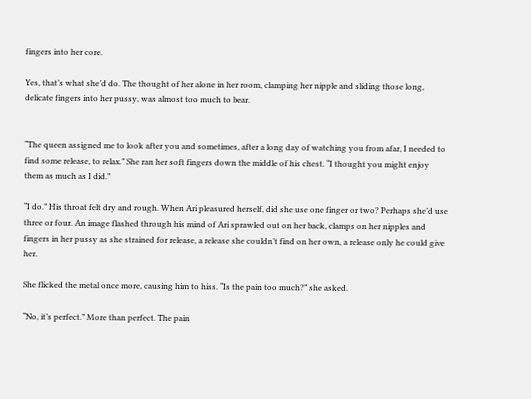fingers into her core.

Yes, that’s what she’d do. The thought of her alone in her room, clamping her nipple and sliding those long, delicate fingers into her pussy, was almost too much to bear.


“The queen assigned me to look after you and sometimes, after a long day of watching you from afar, I needed to find some release, to relax.” She ran her soft fingers down the middle of his chest. “I thought you might enjoy them as much as I did.”

“I do.” His throat felt dry and rough. When Ari pleasured herself, did she use one finger or two? Perhaps she’d use three or four. An image flashed through his mind of Ari sprawled out on her back, clamps on her nipples and fingers in her pussy as she strained for release, a release she couldn’t find on her own, a release only he could give her.

She flicked the metal once more, causing him to hiss. “Is the pain too much?” she asked.

“No, it’s perfect.” More than perfect. The pain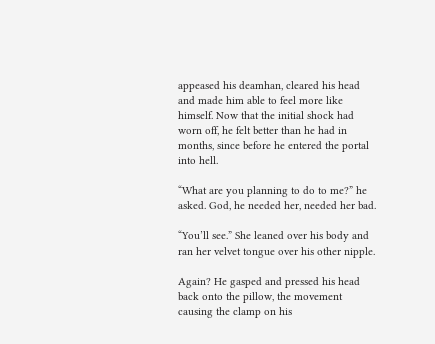appeased his deamhan, cleared his head and made him able to feel more like himself. Now that the initial shock had worn off, he felt better than he had in months, since before he entered the portal into hell.

“What are you planning to do to me?” he asked. God, he needed her, needed her bad.

“You’ll see.” She leaned over his body and ran her velvet tongue over his other nipple.

Again? He gasped and pressed his head back onto the pillow, the movement causing the clamp on his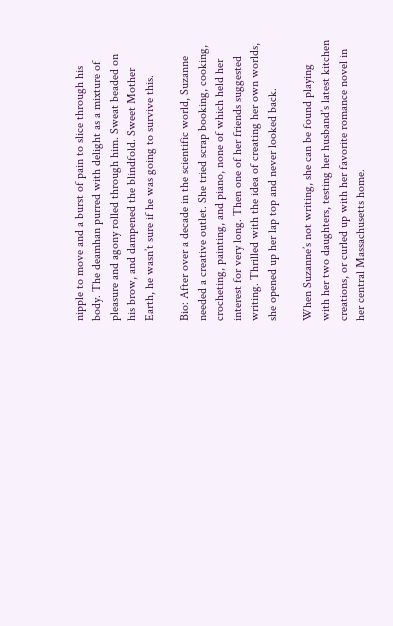nipple to move and a burst of pain to slice through his body. The deamhan purred with delight as a mixture of pleasure and agony rolled through him. Sweat beaded on his brow, and dampened the blindfold. Sweet Mother Earth, he wasn’t sure if he was going to survive this.

Bio: After over a decade in the scientific world, Suzanne needed a creative outlet. She tried scrap booking, cooking, crocheting, painting, and piano, none of which held her interest for very long. Then one of her friends suggested writing. Thrilled with the idea of creating her own worlds, she opened up her lap top and never looked back.

When Suzanne’s not writing, she can be found playing with her two daughters, testing her husband’s latest kitchen creations, or curled up with her favorite romance novel in her central Massachusetts home.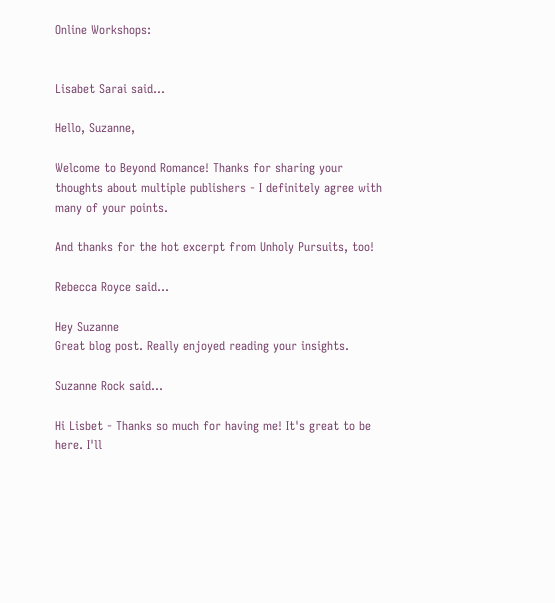Online Workshops:


Lisabet Sarai said...

Hello, Suzanne,

Welcome to Beyond Romance! Thanks for sharing your thoughts about multiple publishers - I definitely agree with many of your points.

And thanks for the hot excerpt from Unholy Pursuits, too!

Rebecca Royce said...

Hey Suzanne
Great blog post. Really enjoyed reading your insights.

Suzanne Rock said...

Hi Lisbet - Thanks so much for having me! It's great to be here. I'll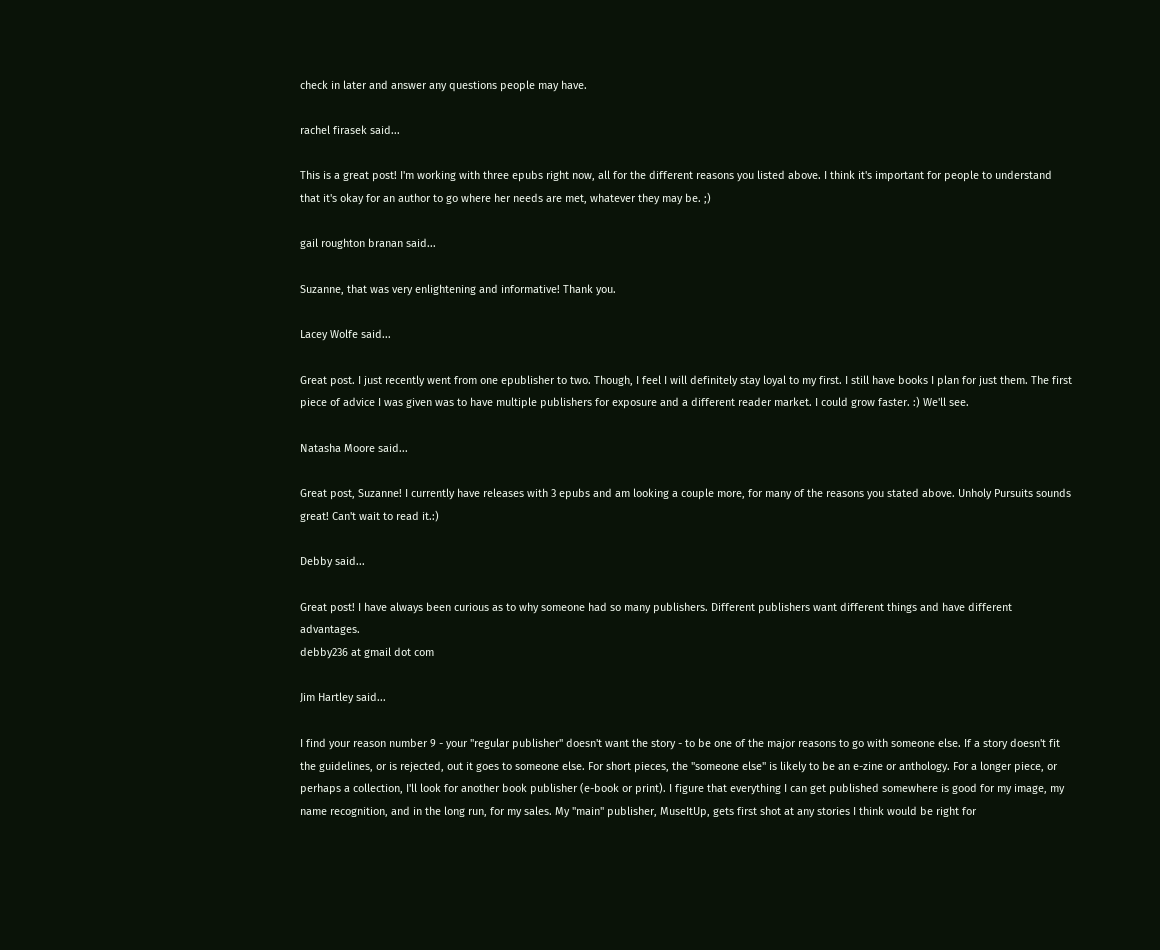check in later and answer any questions people may have.

rachel firasek said...

This is a great post! I'm working with three epubs right now, all for the different reasons you listed above. I think it's important for people to understand that it's okay for an author to go where her needs are met, whatever they may be. ;)

gail roughton branan said...

Suzanne, that was very enlightening and informative! Thank you.

Lacey Wolfe said...

Great post. I just recently went from one epublisher to two. Though, I feel I will definitely stay loyal to my first. I still have books I plan for just them. The first piece of advice I was given was to have multiple publishers for exposure and a different reader market. I could grow faster. :) We'll see.

Natasha Moore said...

Great post, Suzanne! I currently have releases with 3 epubs and am looking a couple more, for many of the reasons you stated above. Unholy Pursuits sounds great! Can't wait to read it.:)

Debby said...

Great post! I have always been curious as to why someone had so many publishers. Different publishers want different things and have different advantages.
debby236 at gmail dot com

Jim Hartley said...

I find your reason number 9 - your "regular publisher" doesn't want the story - to be one of the major reasons to go with someone else. If a story doesn't fit the guidelines, or is rejected, out it goes to someone else. For short pieces, the "someone else" is likely to be an e-zine or anthology. For a longer piece, or perhaps a collection, I'll look for another book publisher (e-book or print). I figure that everything I can get published somewhere is good for my image, my name recognition, and in the long run, for my sales. My "main" publisher, MuseItUp, gets first shot at any stories I think would be right for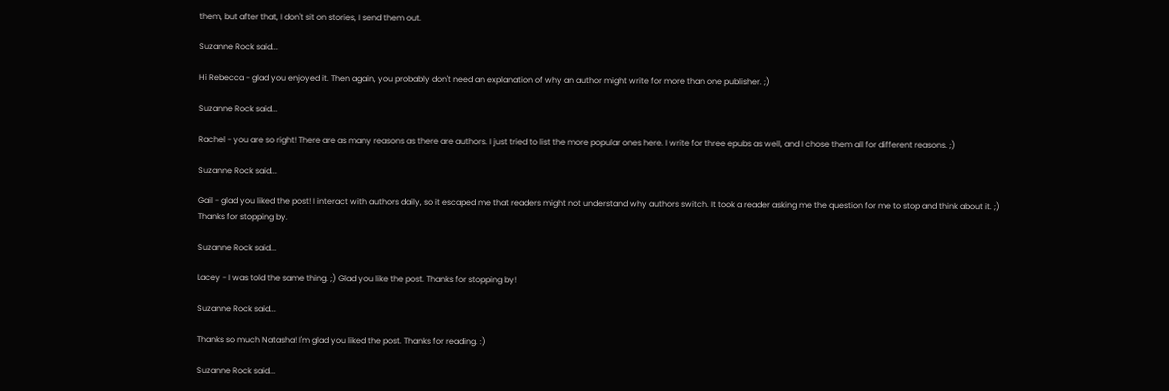them, but after that, I don't sit on stories, I send them out.

Suzanne Rock said...

Hi Rebecca - glad you enjoyed it. Then again, you probably don't need an explanation of why an author might write for more than one publisher. ;)

Suzanne Rock said...

Rachel - you are so right! There are as many reasons as there are authors. I just tried to list the more popular ones here. I write for three epubs as well, and I chose them all for different reasons. ;)

Suzanne Rock said...

Gail - glad you liked the post! I interact with authors daily, so it escaped me that readers might not understand why authors switch. It took a reader asking me the question for me to stop and think about it. ;) Thanks for stopping by.

Suzanne Rock said...

Lacey - I was told the same thing. ;) Glad you like the post. Thanks for stopping by!

Suzanne Rock said...

Thanks so much Natasha! I'm glad you liked the post. Thanks for reading. :)

Suzanne Rock said...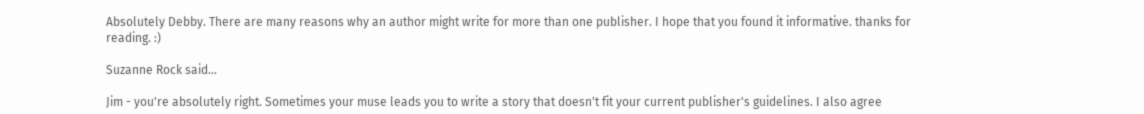Absolutely Debby. There are many reasons why an author might write for more than one publisher. I hope that you found it informative. thanks for reading. :)

Suzanne Rock said...

Jim - you're absolutely right. Sometimes your muse leads you to write a story that doesn't fit your current publisher's guidelines. I also agree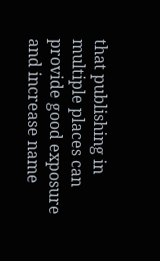that publishing in multiple places can provide good exposure and increase name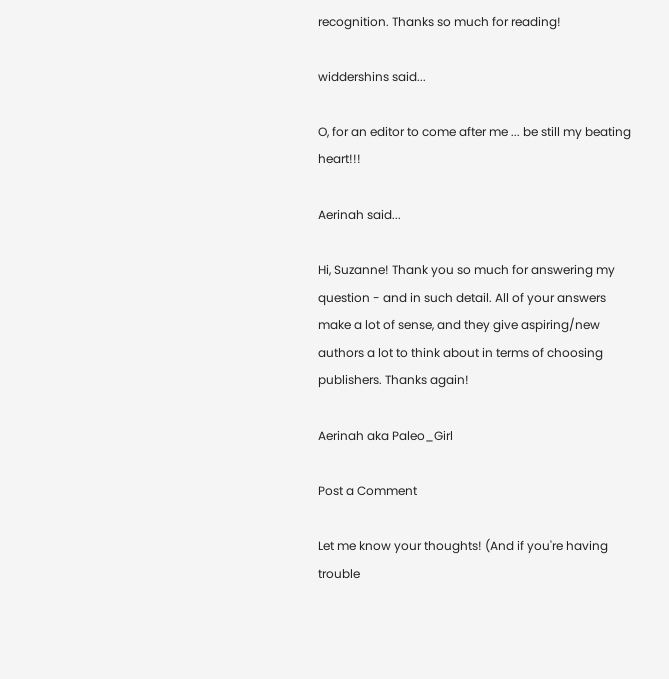recognition. Thanks so much for reading!

widdershins said...

O, for an editor to come after me ... be still my beating heart!!!

Aerinah said...

Hi, Suzanne! Thank you so much for answering my question - and in such detail. All of your answers make a lot of sense, and they give aspiring/new authors a lot to think about in terms of choosing publishers. Thanks again!

Aerinah aka Paleo_Girl

Post a Comment

Let me know your thoughts! (And if you're having trouble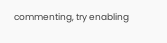commenting, try enabling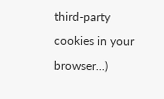third-party cookies in your browser...)